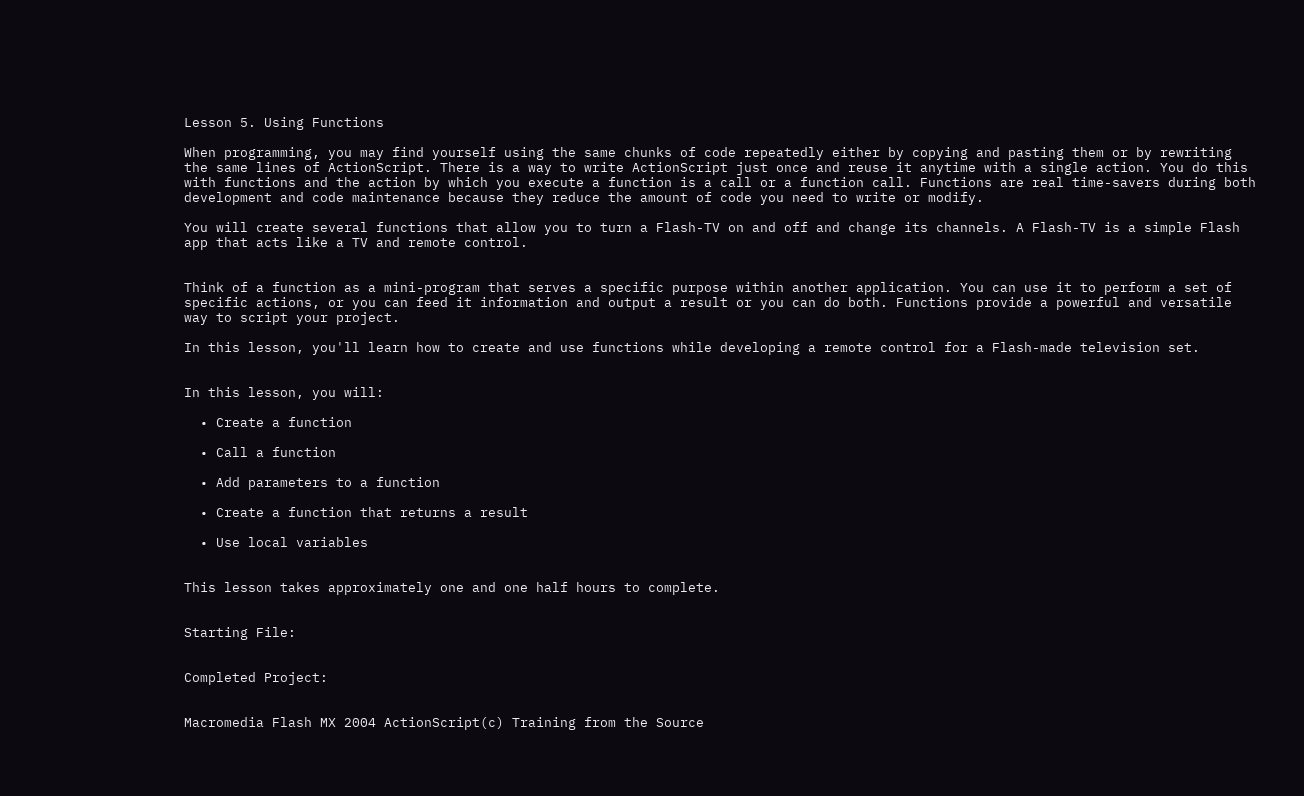Lesson 5. Using Functions

When programming, you may find yourself using the same chunks of code repeatedly either by copying and pasting them or by rewriting the same lines of ActionScript. There is a way to write ActionScript just once and reuse it anytime with a single action. You do this with functions and the action by which you execute a function is a call or a function call. Functions are real time-savers during both development and code maintenance because they reduce the amount of code you need to write or modify.

You will create several functions that allow you to turn a Flash-TV on and off and change its channels. A Flash-TV is a simple Flash app that acts like a TV and remote control.


Think of a function as a mini-program that serves a specific purpose within another application. You can use it to perform a set of specific actions, or you can feed it information and output a result or you can do both. Functions provide a powerful and versatile way to script your project.

In this lesson, you'll learn how to create and use functions while developing a remote control for a Flash-made television set.


In this lesson, you will:

  • Create a function

  • Call a function

  • Add parameters to a function

  • Create a function that returns a result

  • Use local variables


This lesson takes approximately one and one half hours to complete.


Starting File:


Completed Project:


Macromedia Flash MX 2004 ActionScript(c) Training from the Source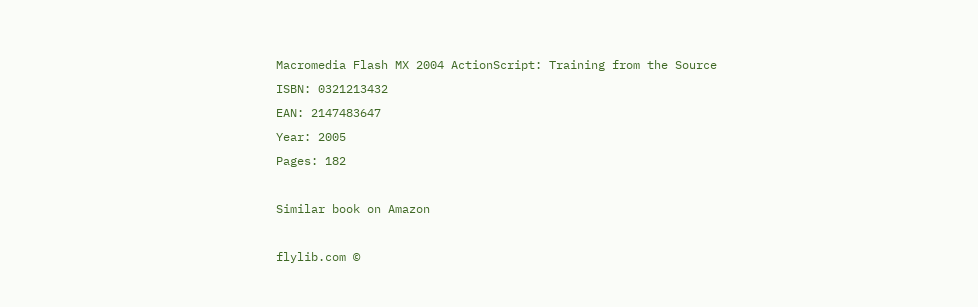Macromedia Flash MX 2004 ActionScript: Training from the Source
ISBN: 0321213432
EAN: 2147483647
Year: 2005
Pages: 182

Similar book on Amazon

flylib.com ©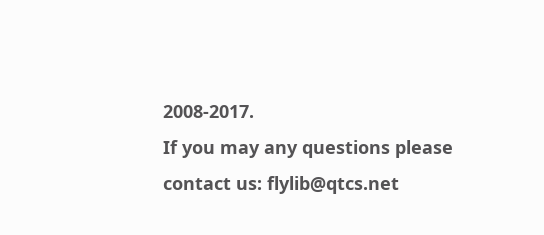2008-2017.
If you may any questions please contact us: flylib@qtcs.net